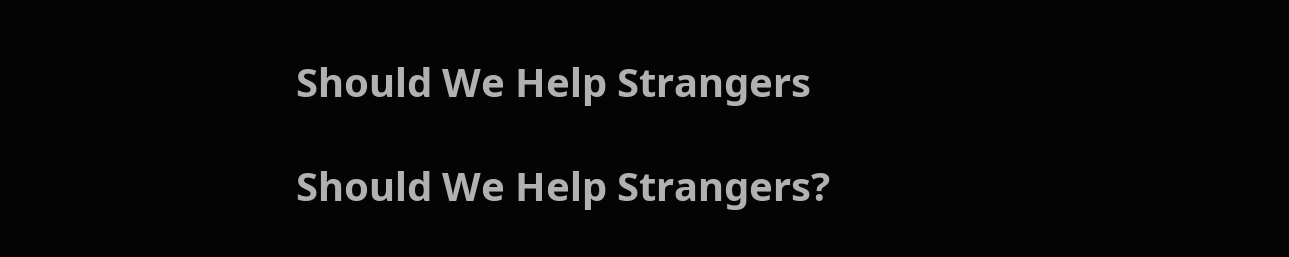Should We Help Strangers

Should We Help Strangers?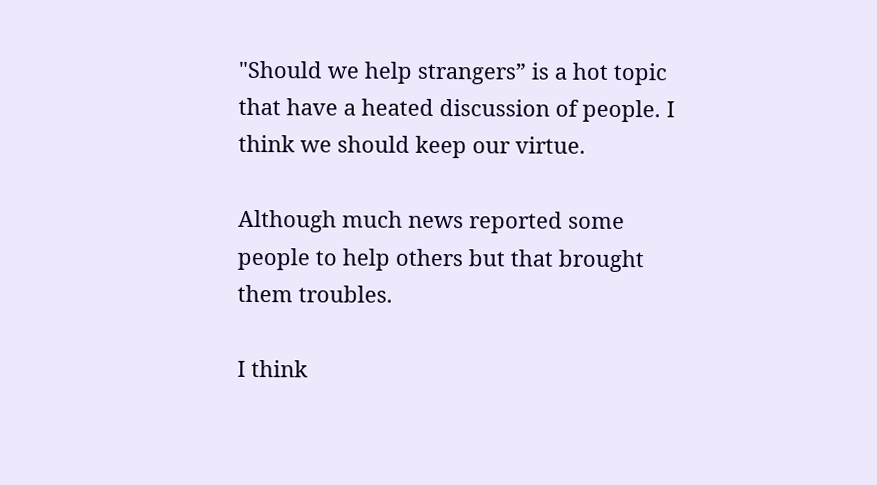"Should we help strangers” is a hot topic that have a heated discussion of people. I think we should keep our virtue.

Although much news reported some people to help others but that brought them troubles.

I think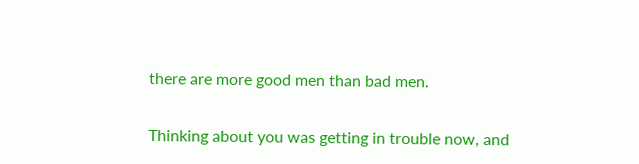there are more good men than bad men.

Thinking about you was getting in trouble now, and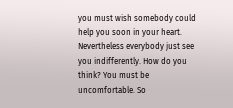you must wish somebody could help you soon in your heart. Nevertheless everybody just see you indifferently. How do you think? You must be uncomfortable. So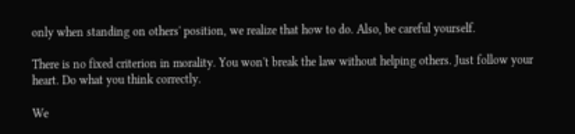only when standing on others' position, we realize that how to do. Also, be careful yourself.

There is no fixed criterion in morality. You won't break the law without helping others. Just follow your heart. Do what you think correctly.

We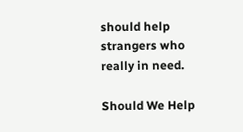should help strangers who really in need.

Should We Help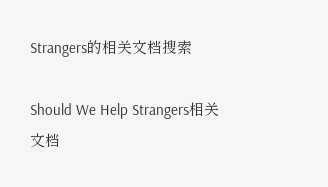Strangers的相关文档搜索

Should We Help Strangers相关文档